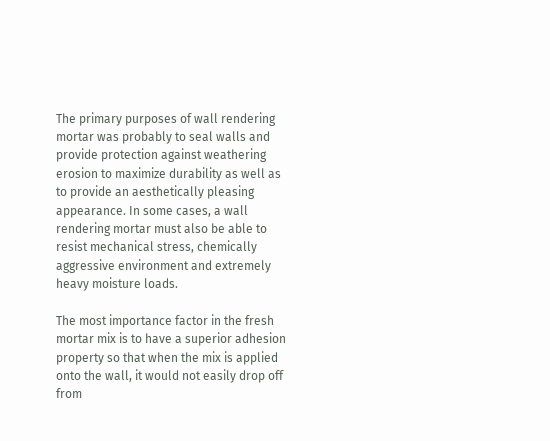The primary purposes of wall rendering mortar was probably to seal walls and provide protection against weathering erosion to maximize durability as well as to provide an aesthetically pleasing appearance. In some cases, a wall rendering mortar must also be able to resist mechanical stress, chemically aggressive environment and extremely heavy moisture loads.

The most importance factor in the fresh mortar mix is to have a superior adhesion property so that when the mix is applied onto the wall, it would not easily drop off from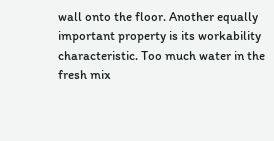wall onto the floor. Another equally important property is its workability characteristic. Too much water in the fresh mix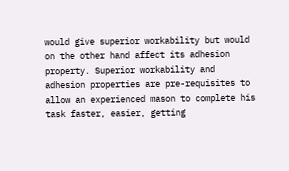would give superior workability but would on the other hand affect its adhesion property. Superior workability and adhesion properties are pre-requisites to allow an experienced mason to complete his task faster, easier, getting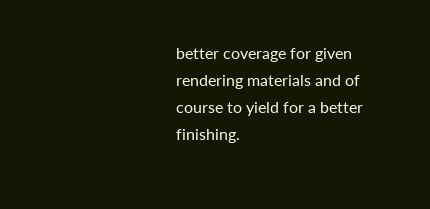better coverage for given rendering materials and of course to yield for a better finishing.